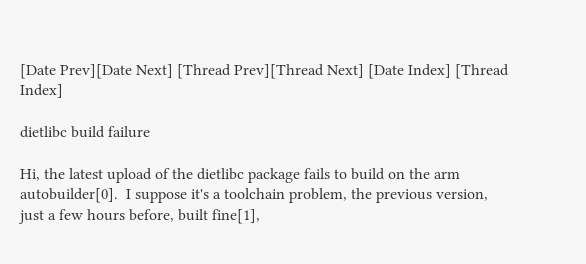[Date Prev][Date Next] [Thread Prev][Thread Next] [Date Index] [Thread Index]

dietlibc build failure

Hi, the latest upload of the dietlibc package fails to build on the arm
autobuilder[0].  I suppose it's a toolchain problem, the previous version,
just a few hours before, built fine[1],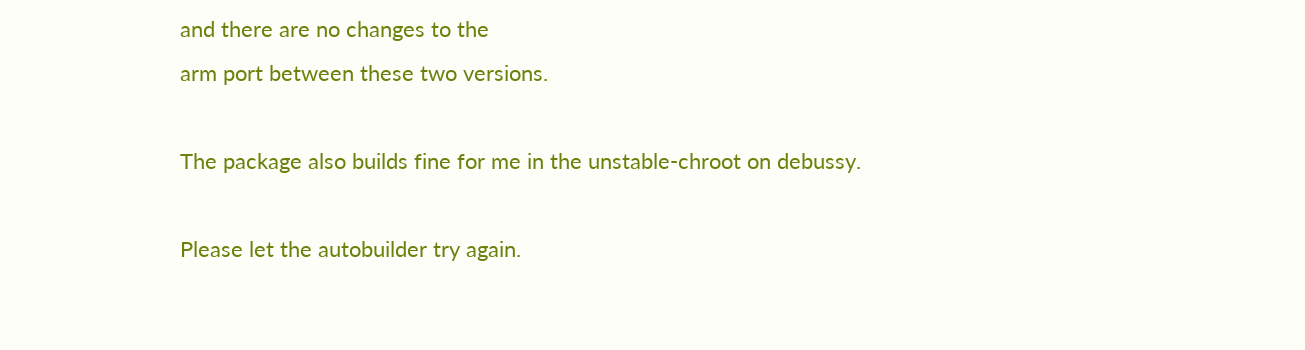and there are no changes to the
arm port between these two versions.

The package also builds fine for me in the unstable-chroot on debussy.

Please let the autobuilder try again.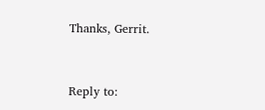Thanks, Gerrit.


Reply to: